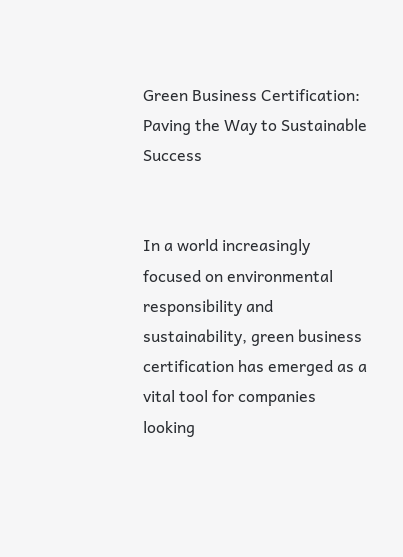Green Business Certification: Paving the Way to Sustainable Success


In a world increasingly focused on environmental responsibility and sustainability, green business certification has emerged as a vital tool for companies looking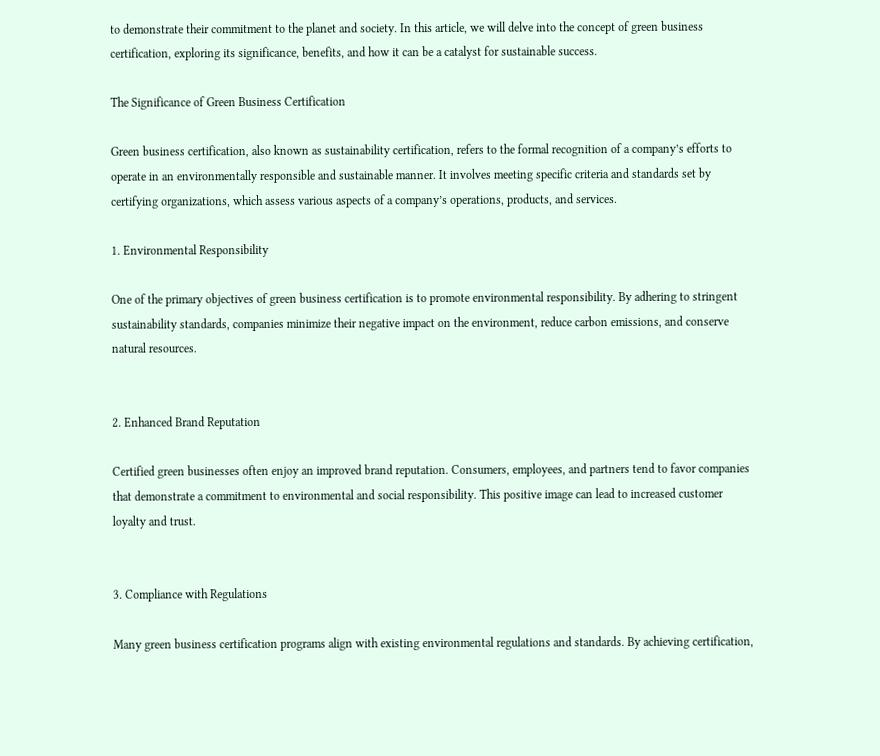to demonstrate their commitment to the planet and society. In this article, we will delve into the concept of green business certification, exploring its significance, benefits, and how it can be a catalyst for sustainable success.

The Significance of Green Business Certification

Green business certification, also known as sustainability certification, refers to the formal recognition of a company’s efforts to operate in an environmentally responsible and sustainable manner. It involves meeting specific criteria and standards set by certifying organizations, which assess various aspects of a company’s operations, products, and services.

1. Environmental Responsibility

One of the primary objectives of green business certification is to promote environmental responsibility. By adhering to stringent sustainability standards, companies minimize their negative impact on the environment, reduce carbon emissions, and conserve natural resources.


2. Enhanced Brand Reputation

Certified green businesses often enjoy an improved brand reputation. Consumers, employees, and partners tend to favor companies that demonstrate a commitment to environmental and social responsibility. This positive image can lead to increased customer loyalty and trust.


3. Compliance with Regulations

Many green business certification programs align with existing environmental regulations and standards. By achieving certification,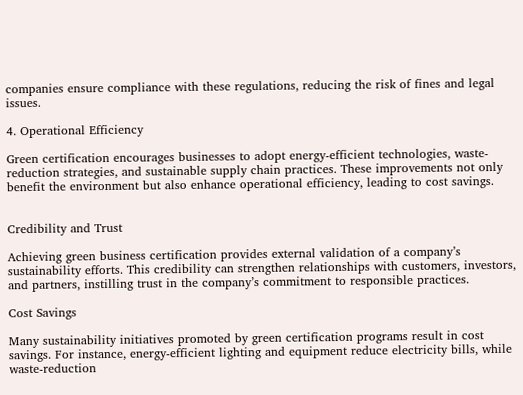companies ensure compliance with these regulations, reducing the risk of fines and legal issues.

4. Operational Efficiency

Green certification encourages businesses to adopt energy-efficient technologies, waste-reduction strategies, and sustainable supply chain practices. These improvements not only benefit the environment but also enhance operational efficiency, leading to cost savings.


Credibility and Trust

Achieving green business certification provides external validation of a company’s sustainability efforts. This credibility can strengthen relationships with customers, investors, and partners, instilling trust in the company’s commitment to responsible practices.

Cost Savings

Many sustainability initiatives promoted by green certification programs result in cost savings. For instance, energy-efficient lighting and equipment reduce electricity bills, while waste-reduction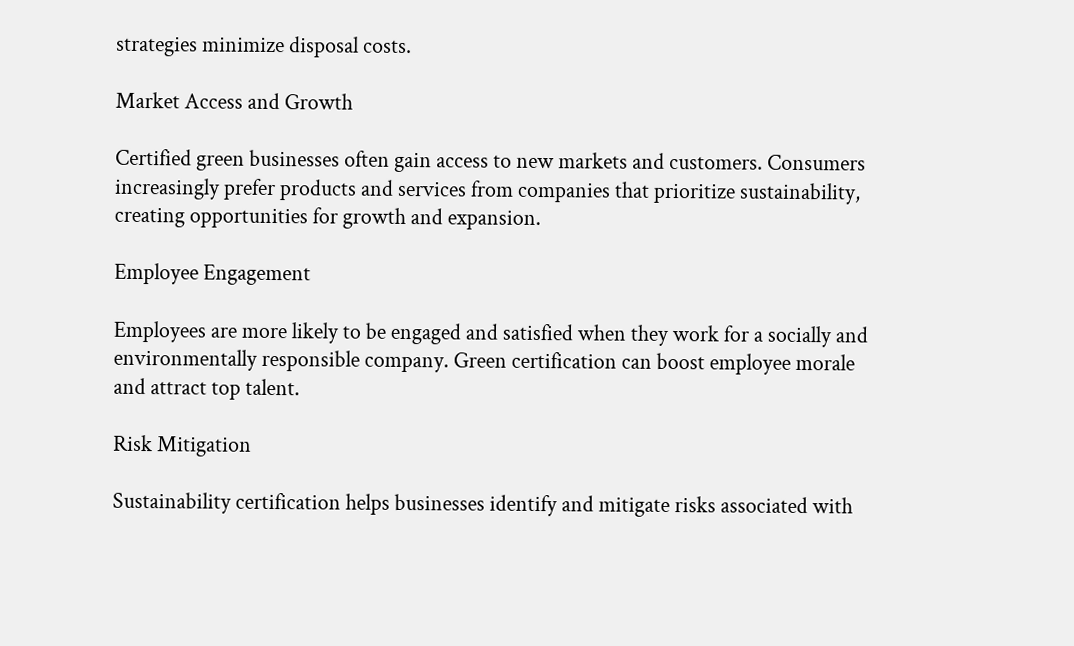strategies minimize disposal costs.

Market Access and Growth

Certified green businesses often gain access to new markets and customers. Consumers increasingly prefer products and services from companies that prioritize sustainability, creating opportunities for growth and expansion.

Employee Engagement

Employees are more likely to be engaged and satisfied when they work for a socially and environmentally responsible company. Green certification can boost employee morale and attract top talent.

Risk Mitigation

Sustainability certification helps businesses identify and mitigate risks associated with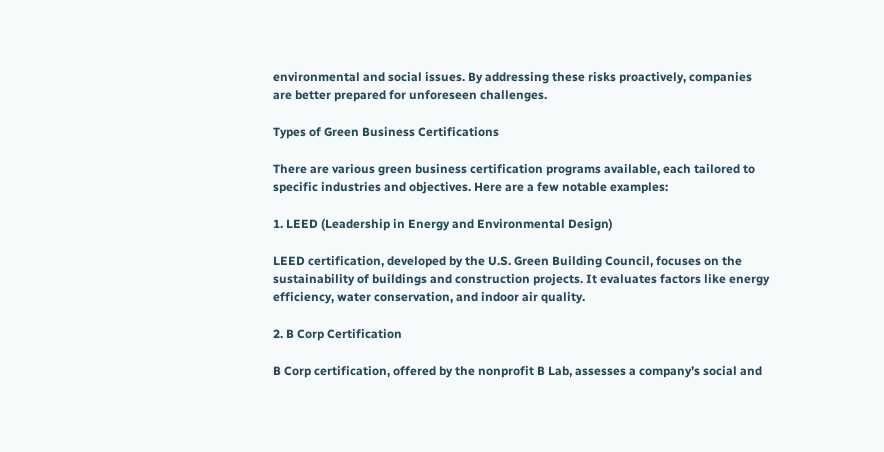environmental and social issues. By addressing these risks proactively, companies are better prepared for unforeseen challenges.

Types of Green Business Certifications

There are various green business certification programs available, each tailored to specific industries and objectives. Here are a few notable examples:

1. LEED (Leadership in Energy and Environmental Design)

LEED certification, developed by the U.S. Green Building Council, focuses on the sustainability of buildings and construction projects. It evaluates factors like energy efficiency, water conservation, and indoor air quality.

2. B Corp Certification

B Corp certification, offered by the nonprofit B Lab, assesses a company’s social and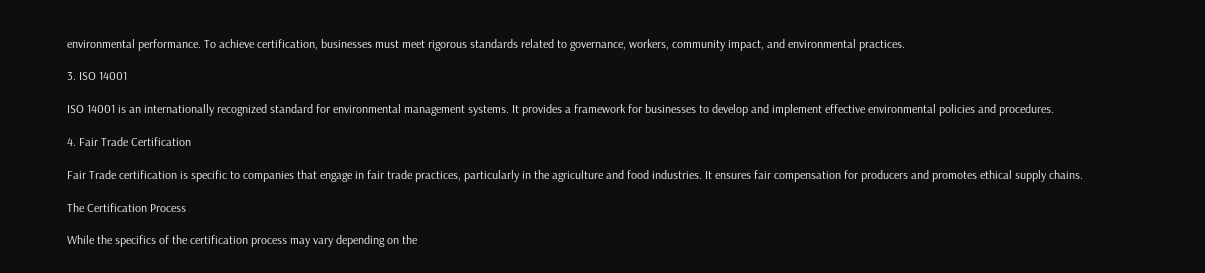environmental performance. To achieve certification, businesses must meet rigorous standards related to governance, workers, community impact, and environmental practices.

3. ISO 14001

ISO 14001 is an internationally recognized standard for environmental management systems. It provides a framework for businesses to develop and implement effective environmental policies and procedures.

4. Fair Trade Certification

Fair Trade certification is specific to companies that engage in fair trade practices, particularly in the agriculture and food industries. It ensures fair compensation for producers and promotes ethical supply chains.

The Certification Process

While the specifics of the certification process may vary depending on the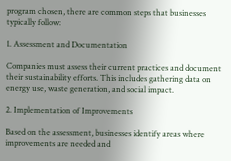program chosen, there are common steps that businesses typically follow:

1. Assessment and Documentation

Companies must assess their current practices and document their sustainability efforts. This includes gathering data on energy use, waste generation, and social impact.

2. Implementation of Improvements

Based on the assessment, businesses identify areas where improvements are needed and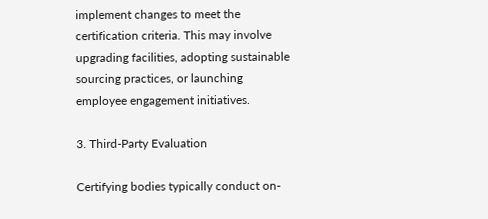implement changes to meet the certification criteria. This may involve upgrading facilities, adopting sustainable sourcing practices, or launching employee engagement initiatives.

3. Third-Party Evaluation

Certifying bodies typically conduct on-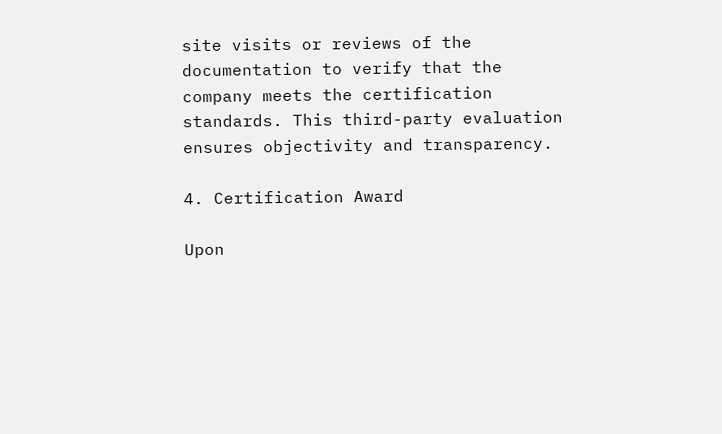site visits or reviews of the documentation to verify that the company meets the certification standards. This third-party evaluation ensures objectivity and transparency.

4. Certification Award

Upon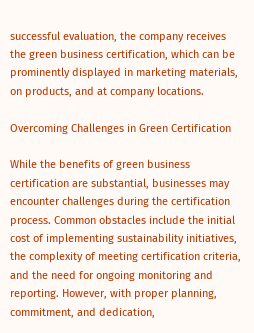successful evaluation, the company receives the green business certification, which can be prominently displayed in marketing materials, on products, and at company locations.

Overcoming Challenges in Green Certification

While the benefits of green business certification are substantial, businesses may encounter challenges during the certification process. Common obstacles include the initial cost of implementing sustainability initiatives, the complexity of meeting certification criteria, and the need for ongoing monitoring and reporting. However, with proper planning, commitment, and dedication,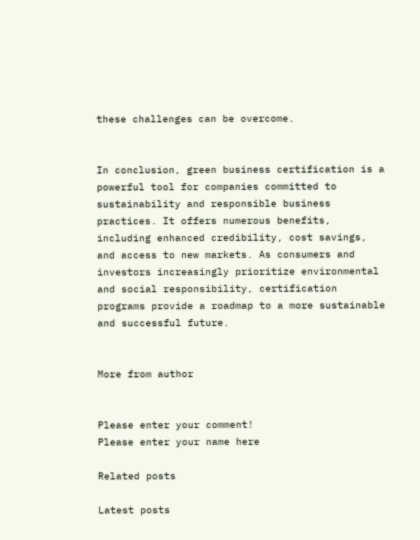these challenges can be overcome.


In conclusion, green business certification is a powerful tool for companies committed to sustainability and responsible business practices. It offers numerous benefits, including enhanced credibility, cost savings, and access to new markets. As consumers and investors increasingly prioritize environmental and social responsibility, certification programs provide a roadmap to a more sustainable and successful future.


More from author


Please enter your comment!
Please enter your name here

Related posts

Latest posts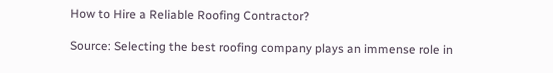How to Hire a Reliable Roofing Contractor?

Source: Selecting the best roofing company plays an immense role in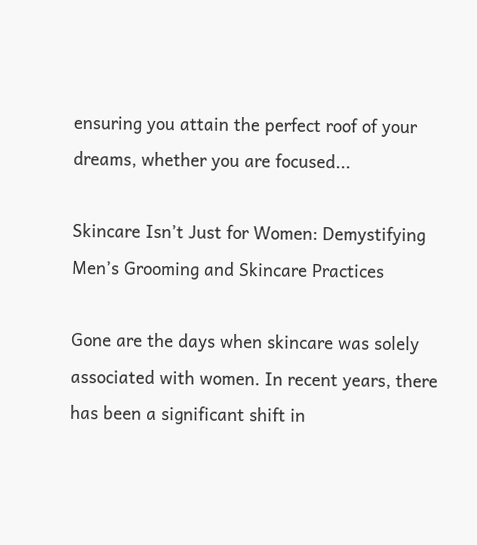ensuring you attain the perfect roof of your dreams, whether you are focused...

Skincare Isn’t Just for Women: Demystifying Men’s Grooming and Skincare Practices

Gone are the days when skincare was solely associated with women. In recent years, there has been a significant shift in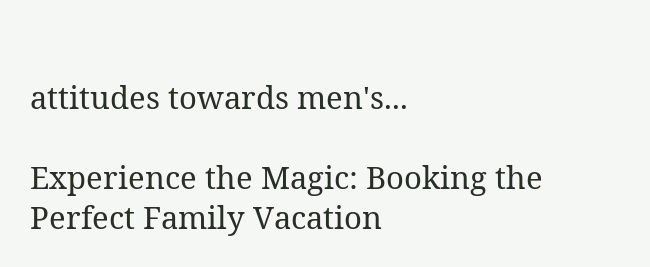attitudes towards men's...

Experience the Magic: Booking the Perfect Family Vacation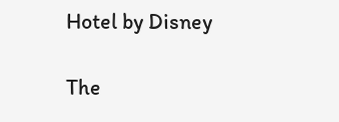Hotel by Disney

The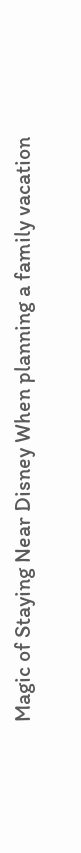Magic of Staying Near Disney When planning a family vacation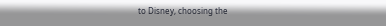to Disney, choosing the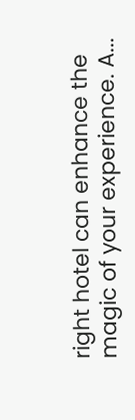right hotel can enhance the magic of your experience. A...